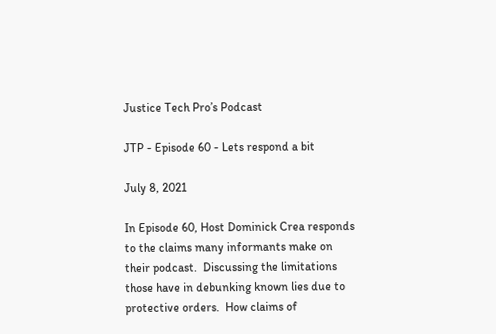Justice Tech Pro’s Podcast

JTP - Episode 60 - Lets respond a bit

July 8, 2021

In Episode 60, Host Dominick Crea responds to the claims many informants make on their podcast.  Discussing the limitations those have in debunking known lies due to protective orders.  How claims of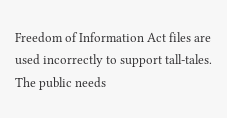Freedom of Information Act files are used incorrectly to support tall-tales.  The public needs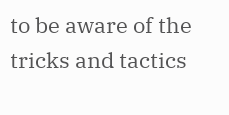to be aware of the tricks and tactics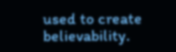used to create believability.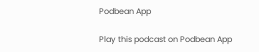Podbean App

Play this podcast on Podbean App